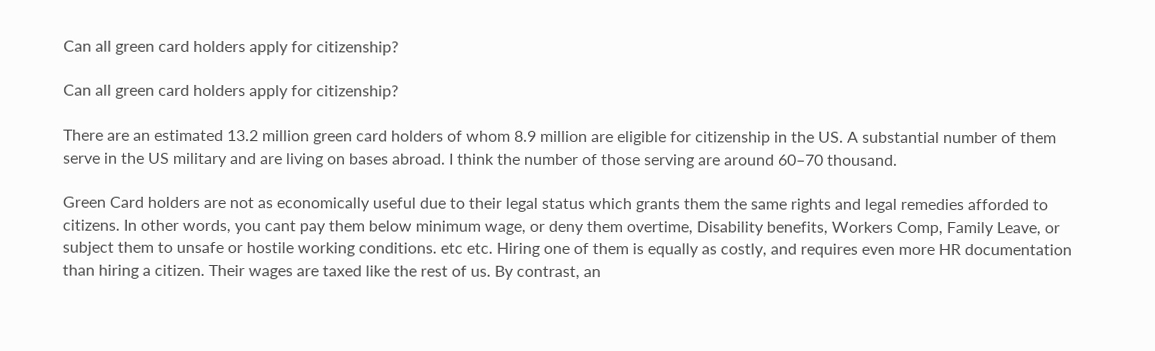Can all green card holders apply for citizenship?

Can all green card holders apply for citizenship?

There are an estimated 13.2 million green card holders of whom 8.9 million are eligible for citizenship in the US. A substantial number of them serve in the US military and are living on bases abroad. I think the number of those serving are around 60–70 thousand.

Green Card holders are not as economically useful due to their legal status which grants them the same rights and legal remedies afforded to citizens. In other words, you cant pay them below minimum wage, or deny them overtime, Disability benefits, Workers Comp, Family Leave, or subject them to unsafe or hostile working conditions. etc etc. Hiring one of them is equally as costly, and requires even more HR documentation than hiring a citizen. Their wages are taxed like the rest of us. By contrast, an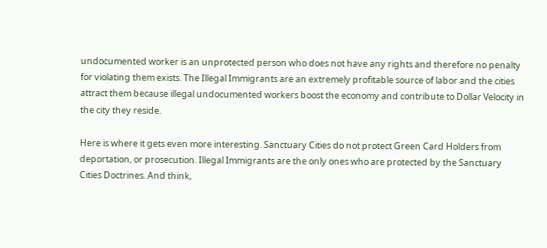undocumented worker is an unprotected person who does not have any rights and therefore no penalty for violating them exists. The Illegal Immigrants are an extremely profitable source of labor and the cities attract them because illegal undocumented workers boost the economy and contribute to Dollar Velocity in the city they reside.

Here is where it gets even more interesting. Sanctuary Cities do not protect Green Card Holders from deportation, or prosecution. Illegal Immigrants are the only ones who are protected by the Sanctuary Cities Doctrines. And think,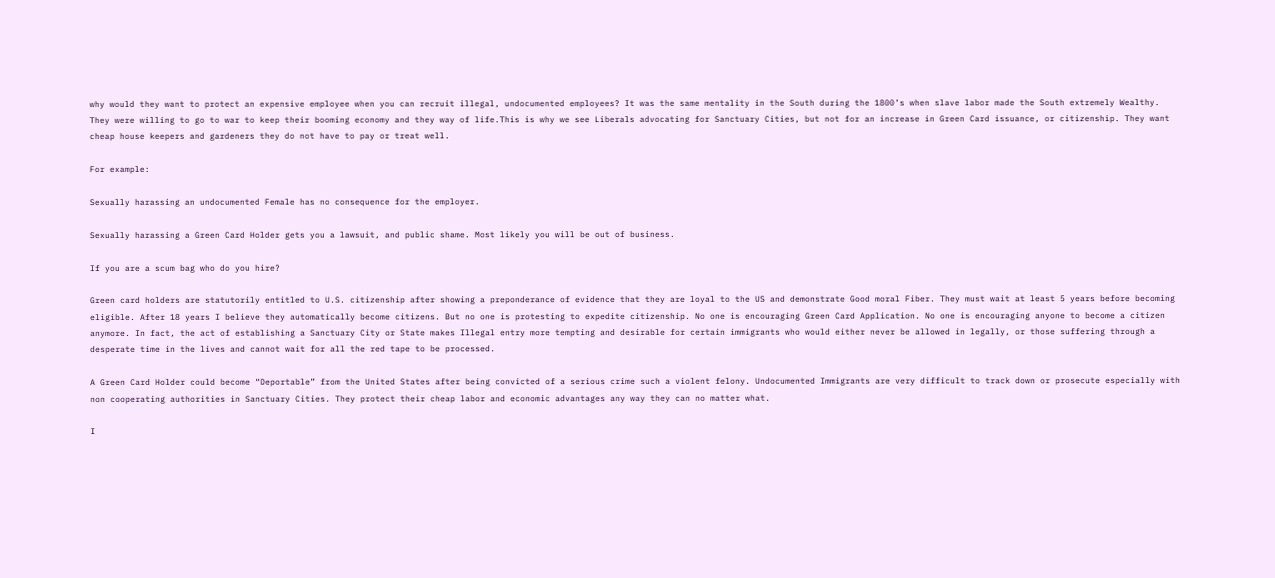why would they want to protect an expensive employee when you can recruit illegal, undocumented employees? It was the same mentality in the South during the 1800’s when slave labor made the South extremely Wealthy. They were willing to go to war to keep their booming economy and they way of life.This is why we see Liberals advocating for Sanctuary Cities, but not for an increase in Green Card issuance, or citizenship. They want cheap house keepers and gardeners they do not have to pay or treat well.

For example:

Sexually harassing an undocumented Female has no consequence for the employer.

Sexually harassing a Green Card Holder gets you a lawsuit, and public shame. Most likely you will be out of business.

If you are a scum bag who do you hire?

Green card holders are statutorily entitled to U.S. citizenship after showing a preponderance of evidence that they are loyal to the US and demonstrate Good moral Fiber. They must wait at least 5 years before becoming eligible. After 18 years I believe they automatically become citizens. But no one is protesting to expedite citizenship. No one is encouraging Green Card Application. No one is encouraging anyone to become a citizen anymore. In fact, the act of establishing a Sanctuary City or State makes Illegal entry more tempting and desirable for certain immigrants who would either never be allowed in legally, or those suffering through a desperate time in the lives and cannot wait for all the red tape to be processed.

A Green Card Holder could become “Deportable” from the United States after being convicted of a serious crime such a violent felony. Undocumented Immigrants are very difficult to track down or prosecute especially with non cooperating authorities in Sanctuary Cities. They protect their cheap labor and economic advantages any way they can no matter what.

I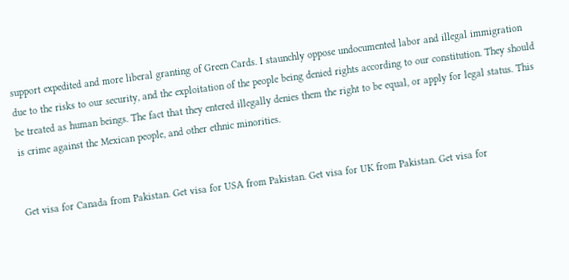support expedited and more liberal granting of Green Cards. I staunchly oppose undocumented labor and illegal immigration due to the risks to our security, and the exploitation of the people being denied rights according to our constitution. They should be treated as human beings. The fact that they entered illegally denies them the right to be equal, or apply for legal status. This is crime against the Mexican people, and other ethnic minorities.


Get visa for Canada from Pakistan. Get visa for USA from Pakistan. Get visa for UK from Pakistan. Get visa for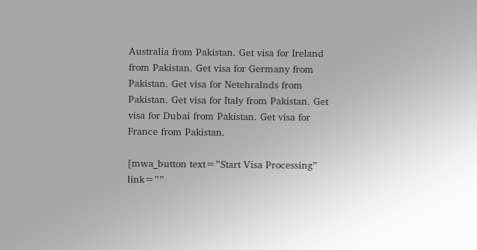Australia from Pakistan. Get visa for Ireland from Pakistan. Get visa for Germany from Pakistan. Get visa for Netehralnds from Pakistan. Get visa for Italy from Pakistan. Get visa for Dubai from Pakistan. Get visa for France from Pakistan.

[mwa_button text=”Start Visa Processing” link=””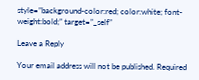style=”background-color:red; color:white; font-weight:bold;” target=”_self”

Leave a Reply

Your email address will not be published. Required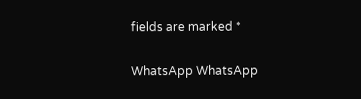fields are marked *

WhatsApp WhatsApp